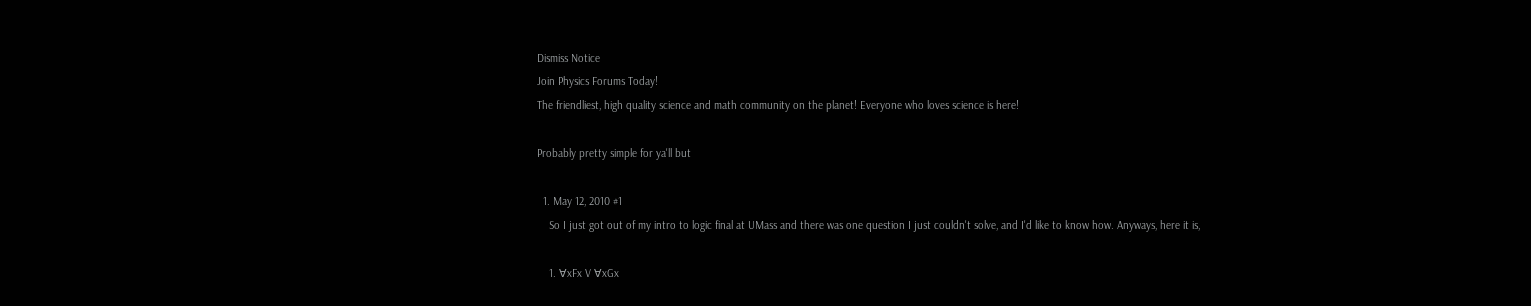Dismiss Notice
Join Physics Forums Today!
The friendliest, high quality science and math community on the planet! Everyone who loves science is here!

Probably pretty simple for ya'll but

  1. May 12, 2010 #1
    So I just got out of my intro to logic final at UMass and there was one question I just couldn't solve, and I'd like to know how. Anyways, here it is,

    1. ∀xFx V ∀xGx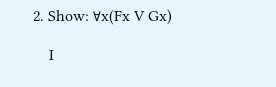2. Show: ∀x(Fx V Gx)

    I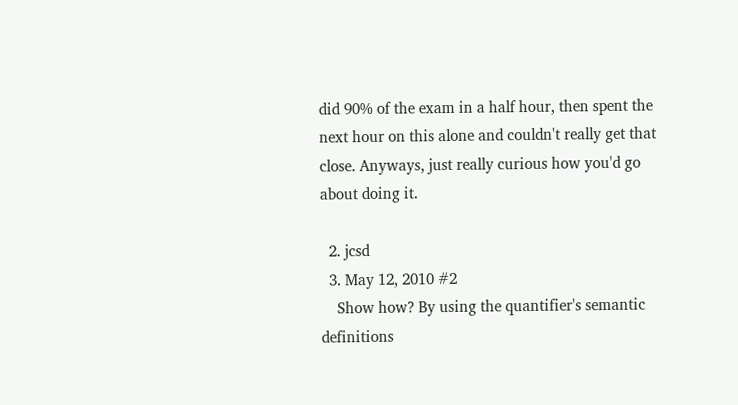did 90% of the exam in a half hour, then spent the next hour on this alone and couldn't really get that close. Anyways, just really curious how you'd go about doing it.

  2. jcsd
  3. May 12, 2010 #2
    Show how? By using the quantifier's semantic definitions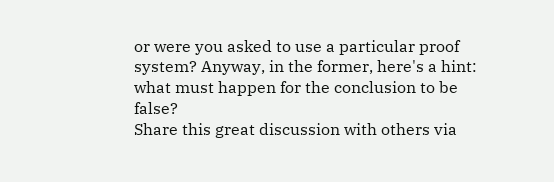or were you asked to use a particular proof system? Anyway, in the former, here's a hint: what must happen for the conclusion to be false?
Share this great discussion with others via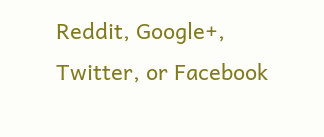Reddit, Google+, Twitter, or Facebook